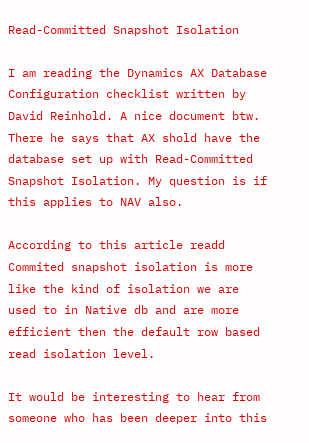Read-Committed Snapshot Isolation

I am reading the Dynamics AX Database Configuration checklist written by David Reinhold. A nice document btw. There he says that AX shold have the database set up with Read-Committed Snapshot Isolation. My question is if this applies to NAV also.

According to this article readd Commited snapshot isolation is more like the kind of isolation we are used to in Native db and are more efficient then the default row based read isolation level.

It would be interesting to hear from someone who has been deeper into this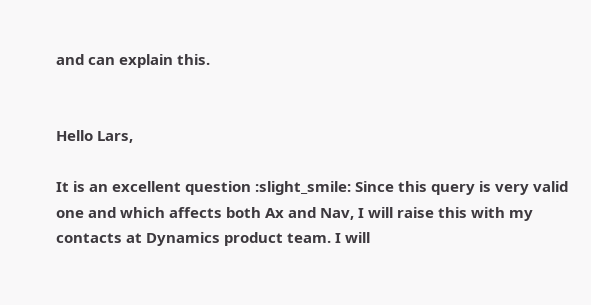and can explain this.


Hello Lars,

It is an excellent question :slight_smile: Since this query is very valid one and which affects both Ax and Nav, I will raise this with my contacts at Dynamics product team. I will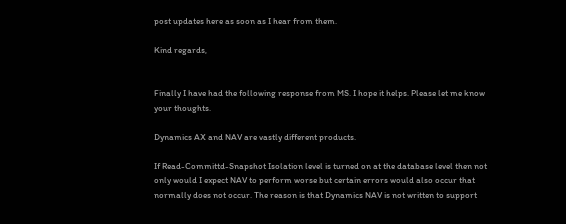post updates here as soon as I hear from them.

Kind regards,


Finally I have had the following response from MS. I hope it helps. Please let me know your thoughts.

Dynamics AX and NAV are vastly different products.

If Read-Committd-Snapshot Isolation level is turned on at the database level then not only would I expect NAV to perform worse but certain errors would also occur that normally does not occur. The reason is that Dynamics NAV is not written to support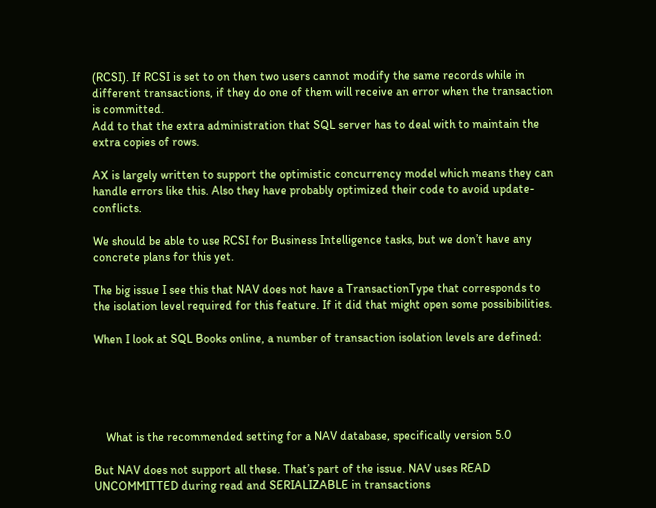(RCSI). If RCSI is set to on then two users cannot modify the same records while in different transactions, if they do one of them will receive an error when the transaction is committed.
Add to that the extra administration that SQL server has to deal with to maintain the extra copies of rows.

AX is largely written to support the optimistic concurrency model which means they can handle errors like this. Also they have probably optimized their code to avoid update-conflicts.

We should be able to use RCSI for Business Intelligence tasks, but we don’t have any concrete plans for this yet.

The big issue I see this that NAV does not have a TransactionType that corresponds to the isolation level required for this feature. If it did that might open some possibibilities.

When I look at SQL Books online, a number of transaction isolation levels are defined:





    What is the recommended setting for a NAV database, specifically version 5.0

But NAV does not support all these. That’s part of the issue. NAV uses READ UNCOMMITTED during read and SERIALIZABLE in transactions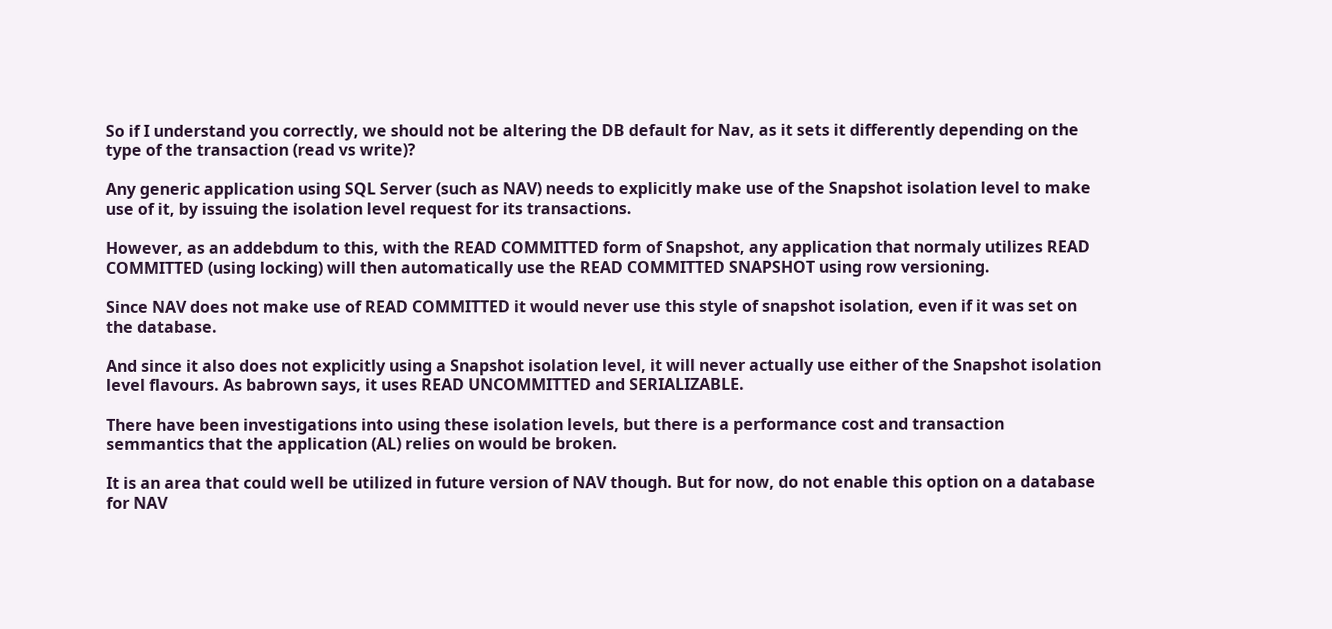So if I understand you correctly, we should not be altering the DB default for Nav, as it sets it differently depending on the type of the transaction (read vs write)?

Any generic application using SQL Server (such as NAV) needs to explicitly make use of the Snapshot isolation level to make use of it, by issuing the isolation level request for its transactions.

However, as an addebdum to this, with the READ COMMITTED form of Snapshot, any application that normaly utilizes READ COMMITTED (using locking) will then automatically use the READ COMMITTED SNAPSHOT using row versioning.

Since NAV does not make use of READ COMMITTED it would never use this style of snapshot isolation, even if it was set on the database.

And since it also does not explicitly using a Snapshot isolation level, it will never actually use either of the Snapshot isolation level flavours. As babrown says, it uses READ UNCOMMITTED and SERIALIZABLE.

There have been investigations into using these isolation levels, but there is a performance cost and transaction semmantics that the application (AL) relies on would be broken.

It is an area that could well be utilized in future version of NAV though. But for now, do not enable this option on a database for NAV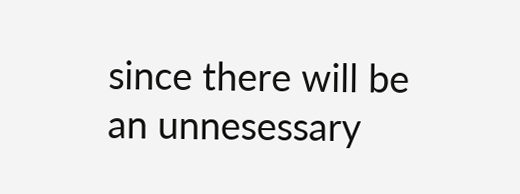since there will be an unnesessary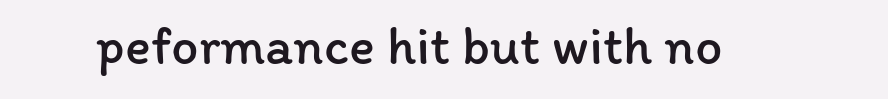peformance hit but with no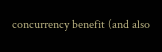concurrency benefit (and also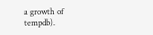a growth of tempdb).